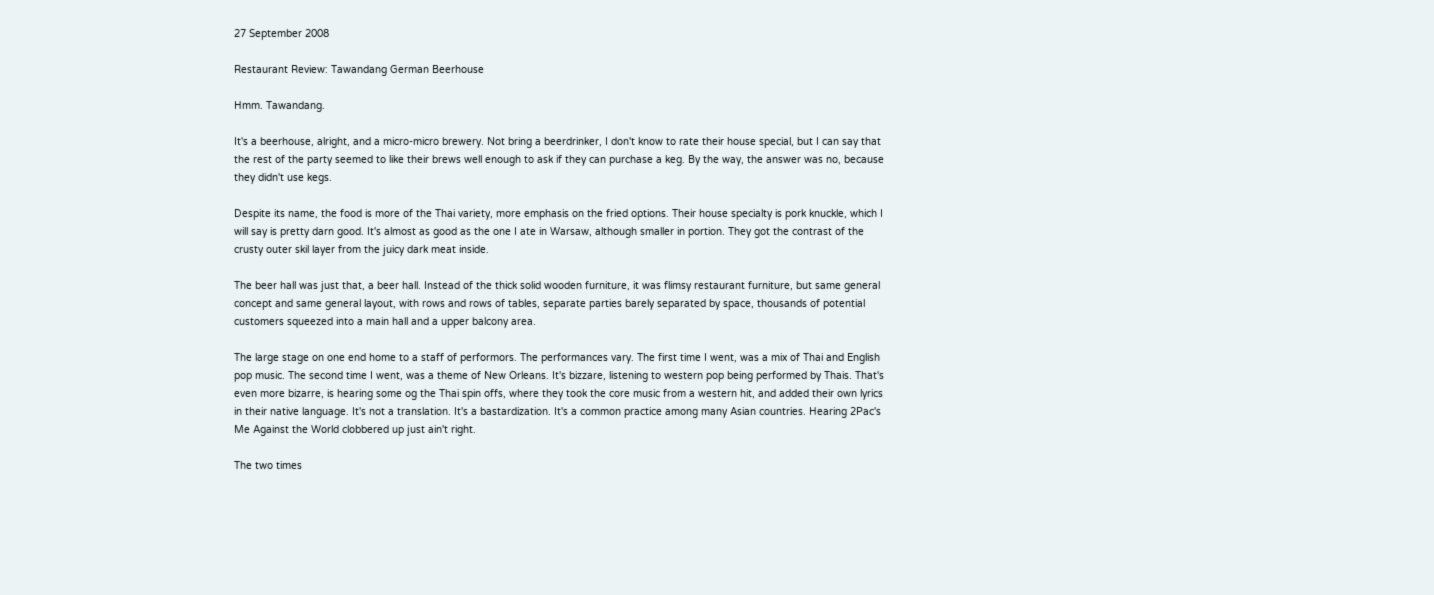27 September 2008

Restaurant Review: Tawandang German Beerhouse

Hmm. Tawandang.

It's a beerhouse, alright, and a micro-micro brewery. Not bring a beerdrinker, I don't know to rate their house special, but I can say that the rest of the party seemed to like their brews well enough to ask if they can purchase a keg. By the way, the answer was no, because they didn't use kegs.

Despite its name, the food is more of the Thai variety, more emphasis on the fried options. Their house specialty is pork knuckle, which I will say is pretty darn good. It's almost as good as the one I ate in Warsaw, although smaller in portion. They got the contrast of the crusty outer skil layer from the juicy dark meat inside.

The beer hall was just that, a beer hall. Instead of the thick solid wooden furniture, it was flimsy restaurant furniture, but same general concept and same general layout, with rows and rows of tables, separate parties barely separated by space, thousands of potential customers squeezed into a main hall and a upper balcony area.

The large stage on one end home to a staff of performors. The performances vary. The first time I went, was a mix of Thai and English pop music. The second time I went, was a theme of New Orleans. It's bizzare, listening to western pop being performed by Thais. That's even more bizarre, is hearing some og the Thai spin offs, where they took the core music from a western hit, and added their own lyrics in their native language. It's not a translation. It's a bastardization. It's a common practice among many Asian countries. Hearing 2Pac's Me Against the World clobbered up just ain't right.

The two times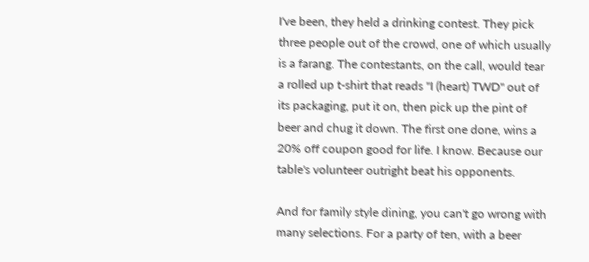I've been, they held a drinking contest. They pick three people out of the crowd, one of which usually is a farang. The contestants, on the call, would tear a rolled up t-shirt that reads "I (heart) TWD" out of its packaging, put it on, then pick up the pint of beer and chug it down. The first one done, wins a 20% off coupon good for life. I know. Because our table's volunteer outright beat his opponents.

And for family style dining, you can't go wrong with many selections. For a party of ten, with a beer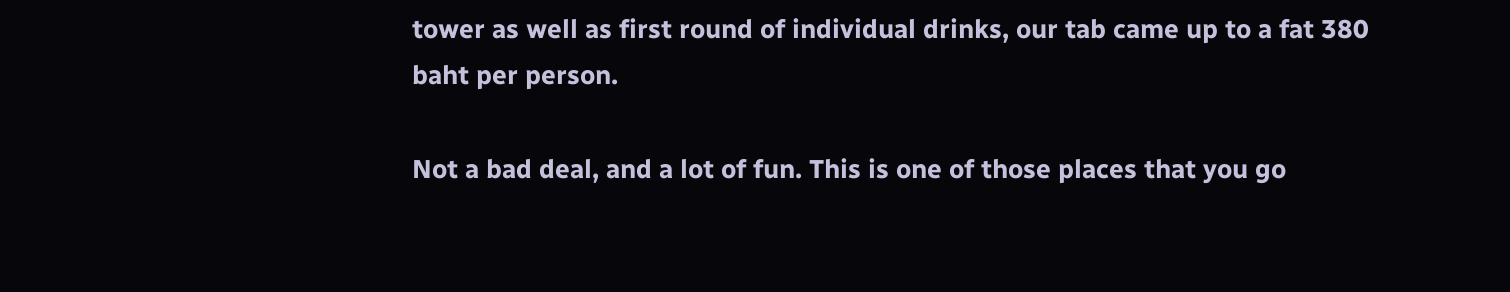tower as well as first round of individual drinks, our tab came up to a fat 380 baht per person.

Not a bad deal, and a lot of fun. This is one of those places that you go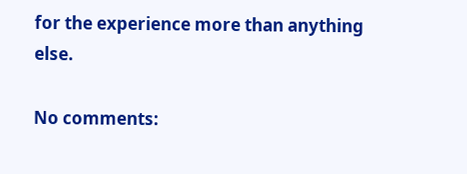for the experience more than anything else.

No comments: